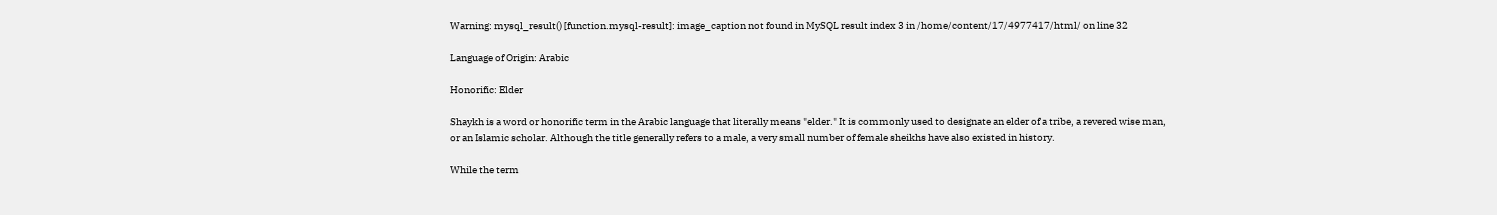Warning: mysql_result() [function.mysql-result]: image_caption not found in MySQL result index 3 in /home/content/17/4977417/html/ on line 32

Language of Origin: Arabic

Honorific: Elder

Shaykh is a word or honorific term in the Arabic language that literally means "elder." It is commonly used to designate an elder of a tribe, a revered wise man, or an Islamic scholar. Although the title generally refers to a male, a very small number of female sheikhs have also existed in history.

While the term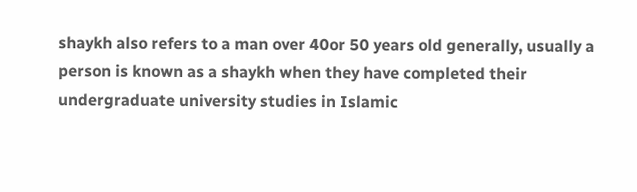shaykh also refers to a man over 40or 50 years old generally, usually a person is known as a shaykh when they have completed their undergraduate university studies in Islamic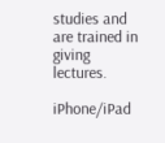studies and are trained in giving lectures.

iPhone/iPad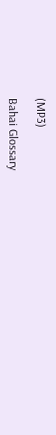(MP3)

Bahai Glossary